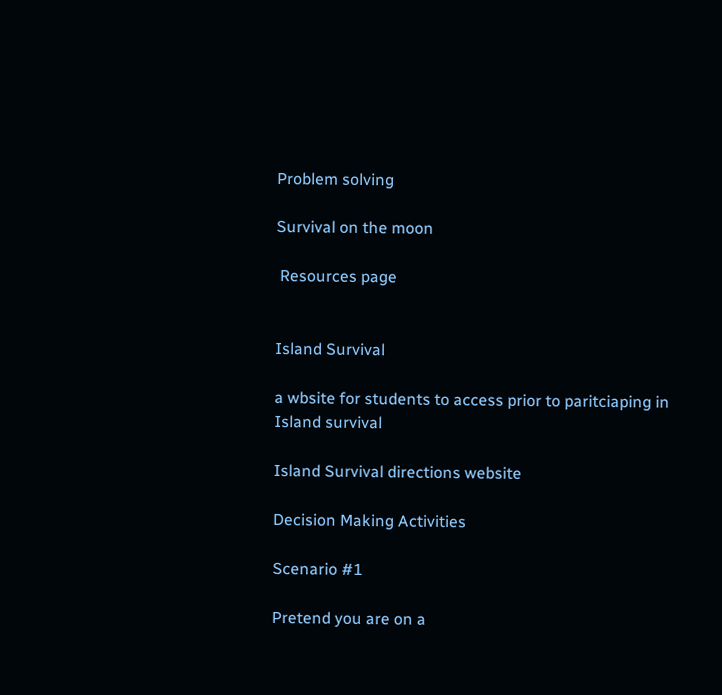Problem solving

Survival on the moon

 Resources page


Island Survival

a wbsite for students to access prior to paritciaping in Island survival

Island Survival directions website

Decision Making Activities

Scenario #1

Pretend you are on a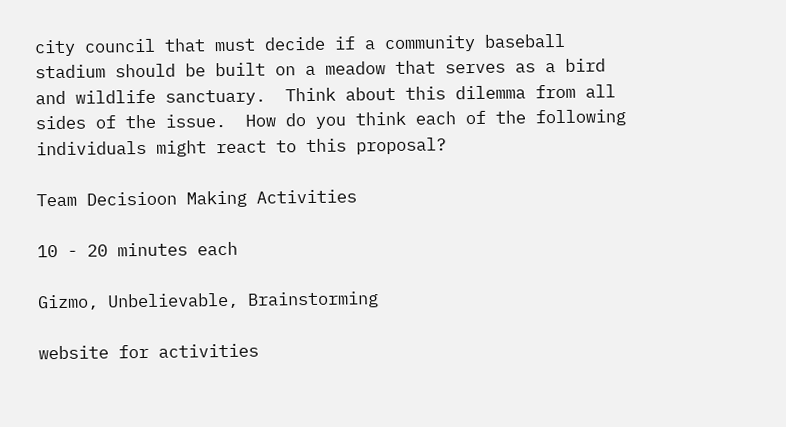city council that must decide if a community baseball stadium should be built on a meadow that serves as a bird and wildlife sanctuary.  Think about this dilemma from all sides of the issue.  How do you think each of the following individuals might react to this proposal?

Team Decisioon Making Activities

10 - 20 minutes each

Gizmo, Unbelievable, Brainstorming

website for activities